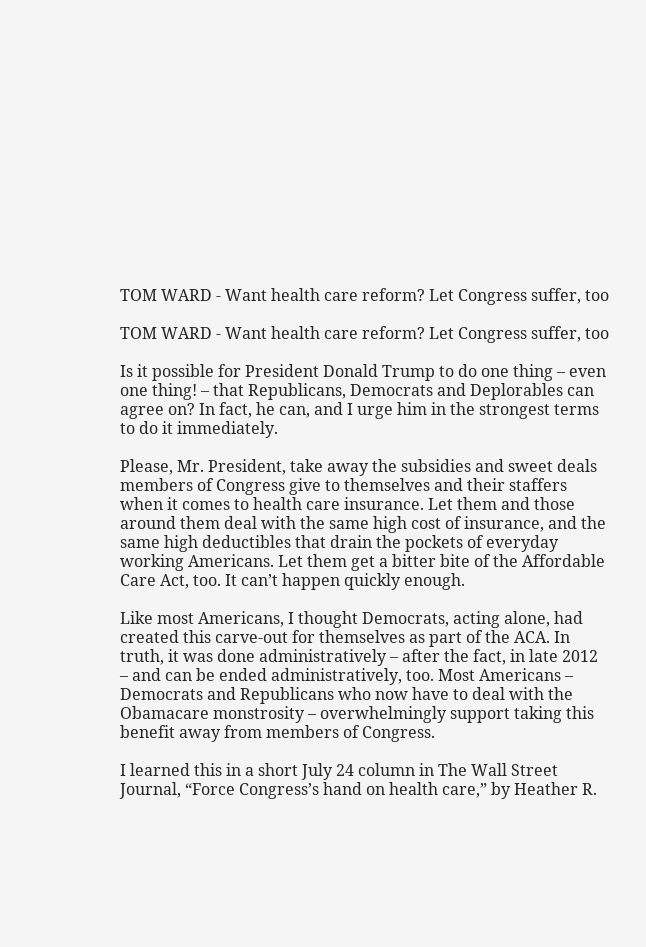TOM WARD - Want health care reform? Let Congress suffer, too

TOM WARD - Want health care reform? Let Congress suffer, too

Is it possible for President Donald Trump to do one thing – even one thing! – that Republicans, Democrats and Deplorables can agree on? In fact, he can, and I urge him in the strongest terms to do it immediately.

Please, Mr. President, take away the subsidies and sweet deals members of Congress give to themselves and their staffers when it comes to health care insurance. Let them and those around them deal with the same high cost of insurance, and the same high deductibles that drain the pockets of everyday working Americans. Let them get a bitter bite of the Affordable Care Act, too. It can’t happen quickly enough.

Like most Americans, I thought Democrats, acting alone, had created this carve-out for themselves as part of the ACA. In truth, it was done administratively – after the fact, in late 2012 – and can be ended administratively, too. Most Americans – Democrats and Republicans who now have to deal with the Obamacare monstrosity – overwhelmingly support taking this benefit away from members of Congress.

I learned this in a short July 24 column in The Wall Street Journal, “Force Congress’s hand on health care,” by Heather R.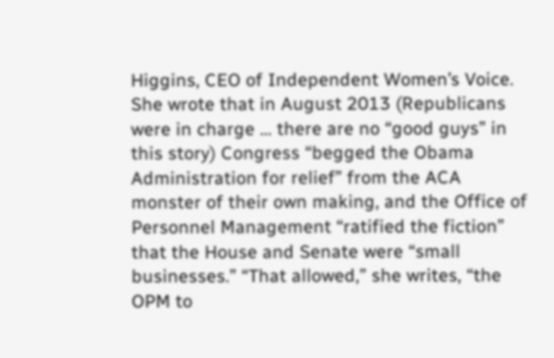Higgins, CEO of Independent Women’s Voice. She wrote that in August 2013 (Republicans were in charge ... there are no “good guys” in this story) Congress “begged the Obama Administration for relief” from the ACA monster of their own making, and the Office of Personnel Management “ratified the fiction” that the House and Senate were “small businesses.” “That allowed,” she writes, “the OPM to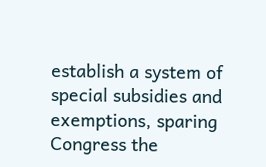establish a system of special subsidies and exemptions, sparing Congress the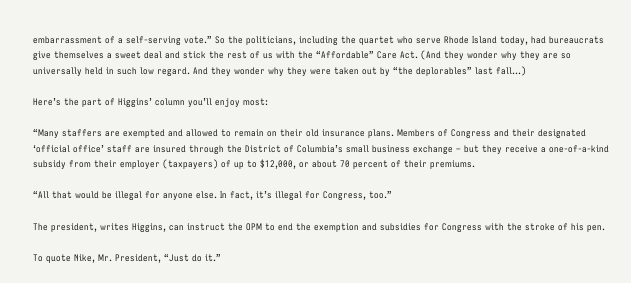embarrassment of a self-serving vote.” So the politicians, including the quartet who serve Rhode Island today, had bureaucrats give themselves a sweet deal and stick the rest of us with the “Affordable” Care Act. (And they wonder why they are so universally held in such low regard. And they wonder why they were taken out by “the deplorables” last fall...)

Here’s the part of Higgins’ column you’ll enjoy most:

“Many staffers are exempted and allowed to remain on their old insurance plans. Members of Congress and their designated ‘official office’ staff are insured through the District of Columbia’s small business exchange – but they receive a one-of-a-kind subsidy from their employer (taxpayers) of up to $12,000, or about 70 percent of their premiums.

“All that would be illegal for anyone else. In fact, it’s illegal for Congress, too.”

The president, writes Higgins, can instruct the OPM to end the exemption and subsidies for Congress with the stroke of his pen.

To quote Nike, Mr. President, “Just do it.”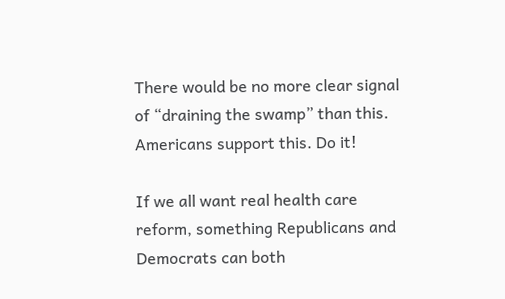There would be no more clear signal of “draining the swamp” than this. Americans support this. Do it!

If we all want real health care reform, something Republicans and Democrats can both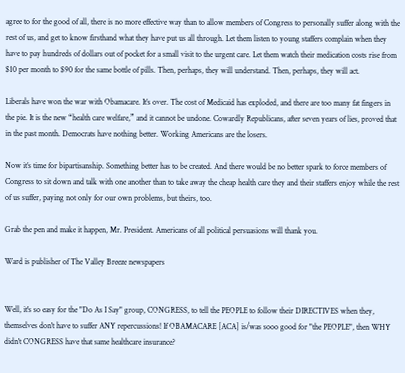agree to for the good of all, there is no more effective way than to allow members of Congress to personally suffer along with the rest of us, and get to know firsthand what they have put us all through. Let them listen to young staffers complain when they have to pay hundreds of dollars out of pocket for a small visit to the urgent care. Let them watch their medication costs rise from $10 per month to $90 for the same bottle of pills. Then, perhaps, they will understand. Then, perhaps, they will act.

Liberals have won the war with Obamacare. It’s over. The cost of Medicaid has exploded, and there are too many fat fingers in the pie. It is the new “health care welfare,” and it cannot be undone. Cowardly Republicans, after seven years of lies, proved that in the past month. Democrats have nothing better. Working Americans are the losers.

Now it’s time for bipartisanship. Something better has to be created. And there would be no better spark to force members of Congress to sit down and talk with one another than to take away the cheap health care they and their staffers enjoy while the rest of us suffer, paying not only for our own problems, but theirs, too.

Grab the pen and make it happen, Mr. President. Americans of all political persuasions will thank you.

Ward is publisher of The Valley Breeze newspapers


Well, it's so easy for the "Do As I Say" group, CONGRESS, to tell the PEOPLE to follow their DIRECTIVES when they, themselves don't have to suffer ANY repercussions! If OBAMACARE [ACA] is/was sooo good for "the PEOPLE", then WHY didn't CONGRESS have that same healthcare insurance?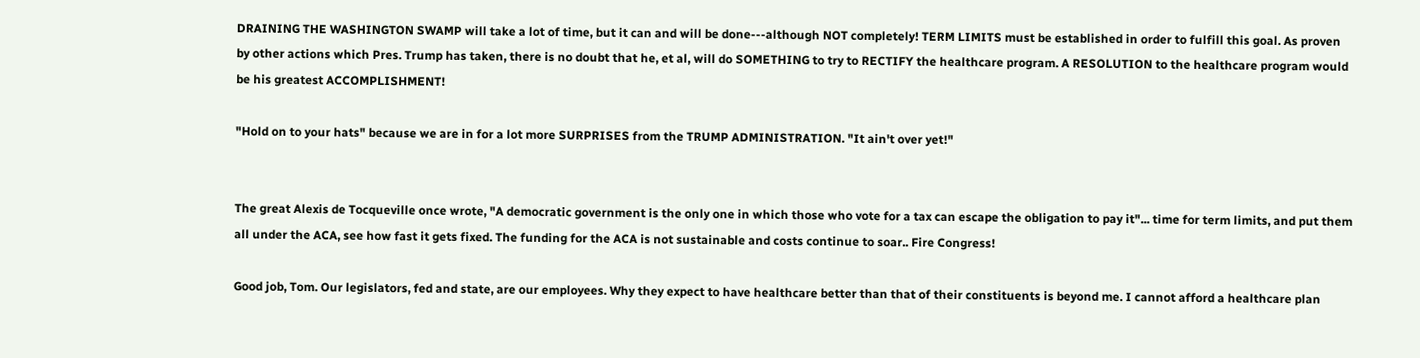DRAINING THE WASHINGTON SWAMP will take a lot of time, but it can and will be done---although NOT completely! TERM LIMITS must be established in order to fulfill this goal. As proven by other actions which Pres. Trump has taken, there is no doubt that he, et al, will do SOMETHING to try to RECTIFY the healthcare program. A RESOLUTION to the healthcare program would be his greatest ACCOMPLISHMENT!

"Hold on to your hats" because we are in for a lot more SURPRISES from the TRUMP ADMINISTRATION. "It ain't over yet!"


The great Alexis de Tocqueville once wrote, "A democratic government is the only one in which those who vote for a tax can escape the obligation to pay it"... time for term limits, and put them all under the ACA, see how fast it gets fixed. The funding for the ACA is not sustainable and costs continue to soar.. Fire Congress!

Good job, Tom. Our legislators, fed and state, are our employees. Why they expect to have healthcare better than that of their constituents is beyond me. I cannot afford a healthcare plan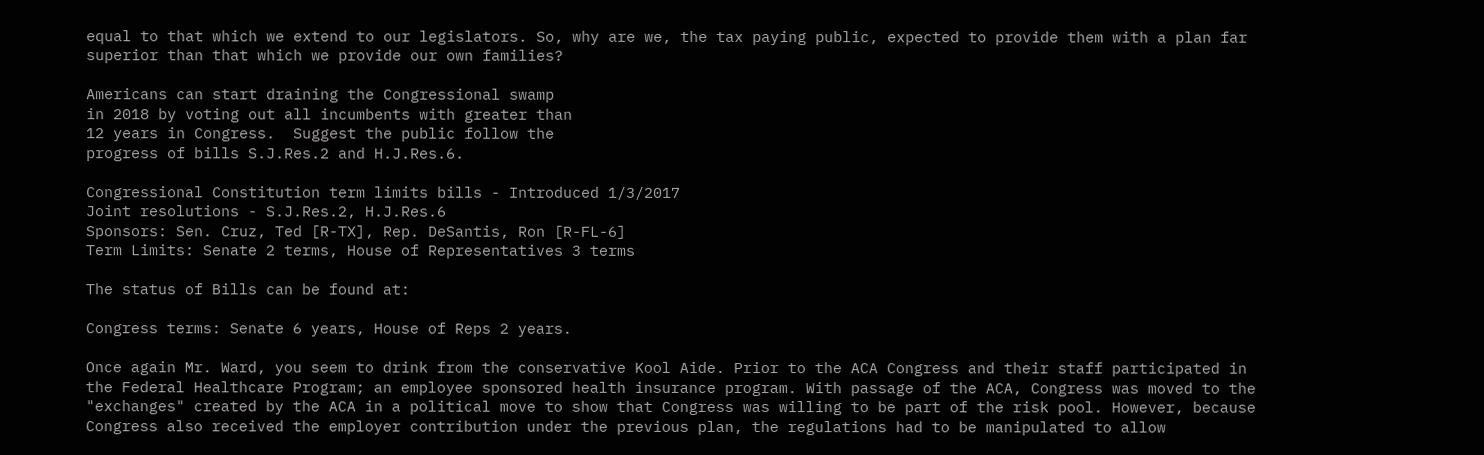equal to that which we extend to our legislators. So, why are we, the tax paying public, expected to provide them with a plan far superior than that which we provide our own families?

Americans can start draining the Congressional swamp
in 2018 by voting out all incumbents with greater than
12 years in Congress.  Suggest the public follow the
progress of bills S.J.Res.2 and H.J.Res.6.

Congressional Constitution term limits bills - Introduced 1/3/2017
Joint resolutions - S.J.Res.2, H.J.Res.6
Sponsors: Sen. Cruz, Ted [R-TX], Rep. DeSantis, Ron [R-FL-6]
Term Limits: Senate 2 terms, House of Representatives 3 terms

The status of Bills can be found at:

Congress terms: Senate 6 years, House of Reps 2 years.

Once again Mr. Ward, you seem to drink from the conservative Kool Aide. Prior to the ACA Congress and their staff participated in the Federal Healthcare Program; an employee sponsored health insurance program. With passage of the ACA, Congress was moved to the "exchanges" created by the ACA in a political move to show that Congress was willing to be part of the risk pool. However, because Congress also received the employer contribution under the previous plan, the regulations had to be manipulated to allow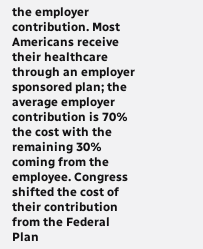the employer contribution. Most Americans receive their healthcare through an employer sponsored plan; the average employer contribution is 70% the cost with the remaining 30% coming from the employee. Congress shifted the cost of their contribution from the Federal Plan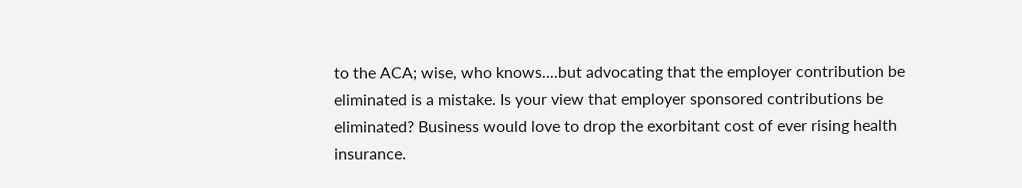to the ACA; wise, who knows....but advocating that the employer contribution be eliminated is a mistake. Is your view that employer sponsored contributions be eliminated? Business would love to drop the exorbitant cost of ever rising health insurance.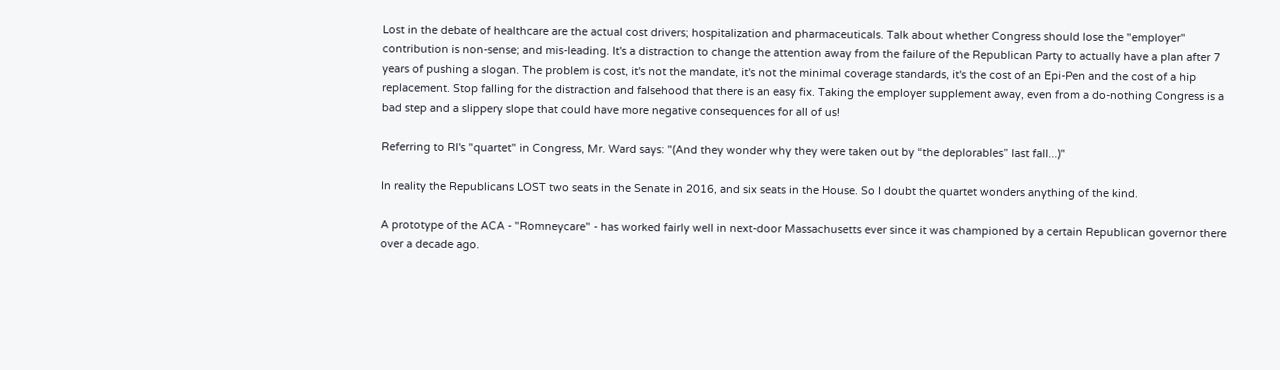Lost in the debate of healthcare are the actual cost drivers; hospitalization and pharmaceuticals. Talk about whether Congress should lose the "employer" contribution is non-sense; and mis-leading. It's a distraction to change the attention away from the failure of the Republican Party to actually have a plan after 7 years of pushing a slogan. The problem is cost, it's not the mandate, it's not the minimal coverage standards, it's the cost of an Epi-Pen and the cost of a hip replacement. Stop falling for the distraction and falsehood that there is an easy fix. Taking the employer supplement away, even from a do-nothing Congress is a bad step and a slippery slope that could have more negative consequences for all of us!

Referring to RI's "quartet" in Congress, Mr. Ward says: "(And they wonder why they were taken out by “the deplorables” last fall...)"

In reality the Republicans LOST two seats in the Senate in 2016, and six seats in the House. So I doubt the quartet wonders anything of the kind.

A prototype of the ACA - "Romneycare" - has worked fairly well in next-door Massachusetts ever since it was championed by a certain Republican governor there over a decade ago.